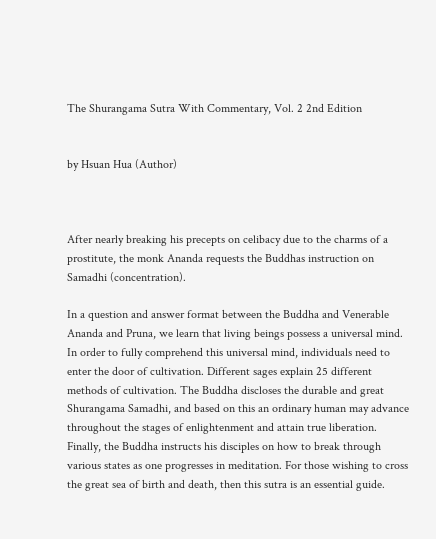The Shurangama Sutra With Commentary, Vol. 2 2nd Edition


by Hsuan Hua (Author)



After nearly breaking his precepts on celibacy due to the charms of a prostitute, the monk Ananda requests the Buddhas instruction on Samadhi (concentration).

In a question and answer format between the Buddha and Venerable Ananda and Pruna, we learn that living beings possess a universal mind. In order to fully comprehend this universal mind, individuals need to enter the door of cultivation. Different sages explain 25 different methods of cultivation. The Buddha discloses the durable and great Shurangama Samadhi, and based on this an ordinary human may advance throughout the stages of enlightenment and attain true liberation. Finally, the Buddha instructs his disciples on how to break through various states as one progresses in meditation. For those wishing to cross the great sea of birth and death, then this sutra is an essential guide.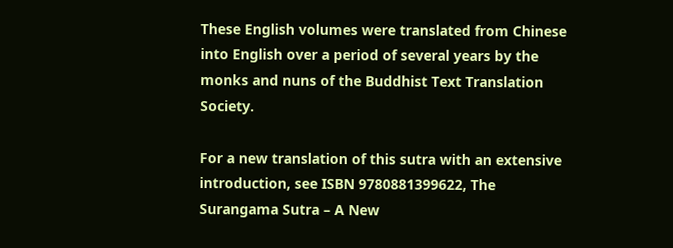These English volumes were translated from Chinese into English over a period of several years by the monks and nuns of the Buddhist Text Translation Society.

For a new translation of this sutra with an extensive introduction, see ISBN 9780881399622, The Surangama Sutra – A New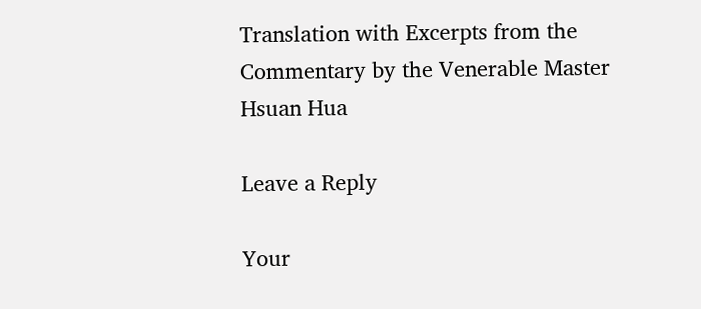Translation with Excerpts from the Commentary by the Venerable Master Hsuan Hua

Leave a Reply

Your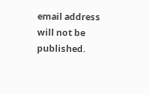email address will not be published.